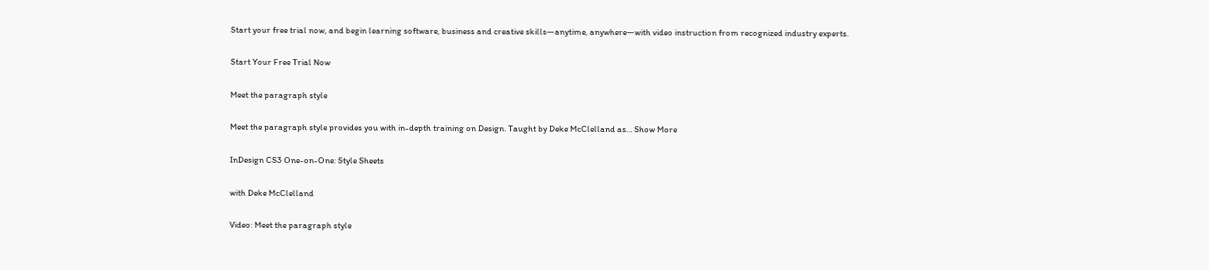Start your free trial now, and begin learning software, business and creative skills—anytime, anywhere—with video instruction from recognized industry experts.

Start Your Free Trial Now

Meet the paragraph style

Meet the paragraph style provides you with in-depth training on Design. Taught by Deke McClelland as… Show More

InDesign CS3 One-on-One: Style Sheets

with Deke McClelland

Video: Meet the paragraph style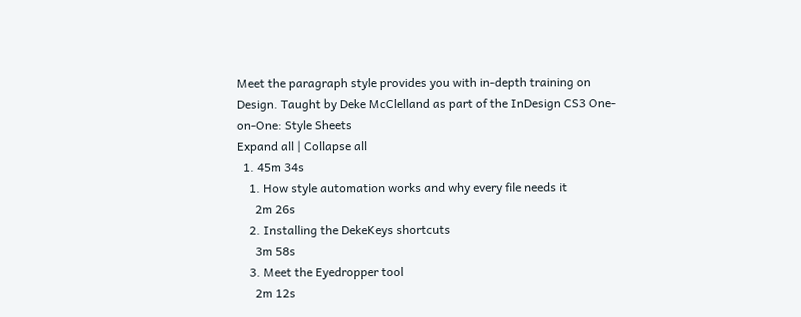Meet the paragraph style provides you with in-depth training on Design. Taught by Deke McClelland as part of the InDesign CS3 One-on-One: Style Sheets
Expand all | Collapse all
  1. 45m 34s
    1. How style automation works and why every file needs it
      2m 26s
    2. Installing the DekeKeys shortcuts
      3m 58s
    3. Meet the Eyedropper tool
      2m 12s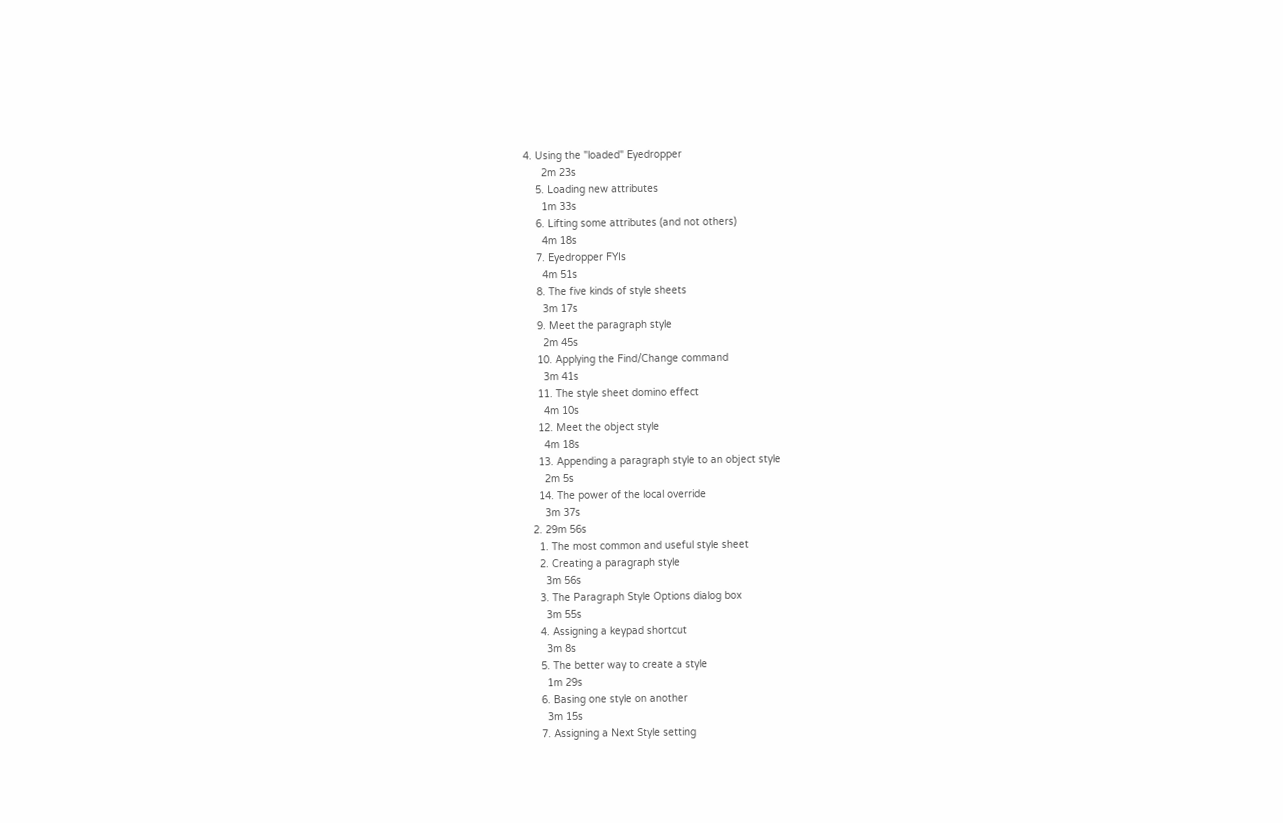4. Using the "loaded" Eyedropper
      2m 23s
    5. Loading new attributes
      1m 33s
    6. Lifting some attributes (and not others)
      4m 18s
    7. Eyedropper FYIs
      4m 51s
    8. The five kinds of style sheets
      3m 17s
    9. Meet the paragraph style
      2m 45s
    10. Applying the Find/Change command
      3m 41s
    11. The style sheet domino effect
      4m 10s
    12. Meet the object style
      4m 18s
    13. Appending a paragraph style to an object style
      2m 5s
    14. The power of the local override
      3m 37s
  2. 29m 56s
    1. The most common and useful style sheet
    2. Creating a paragraph style
      3m 56s
    3. The Paragraph Style Options dialog box
      3m 55s
    4. Assigning a keypad shortcut
      3m 8s
    5. The better way to create a style
      1m 29s
    6. Basing one style on another
      3m 15s
    7. Assigning a Next Style setting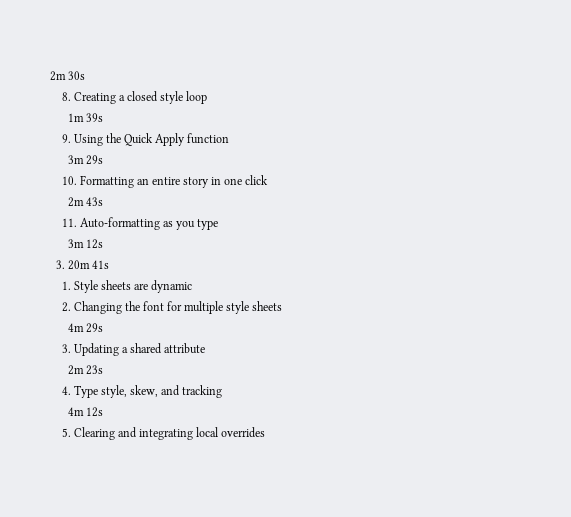2m 30s
    8. Creating a closed style loop
      1m 39s
    9. Using the Quick Apply function
      3m 29s
    10. Formatting an entire story in one click
      2m 43s
    11. Auto-formatting as you type
      3m 12s
  3. 20m 41s
    1. Style sheets are dynamic
    2. Changing the font for multiple style sheets
      4m 29s
    3. Updating a shared attribute
      2m 23s
    4. Type style, skew, and tracking
      4m 12s
    5. Clearing and integrating local overrides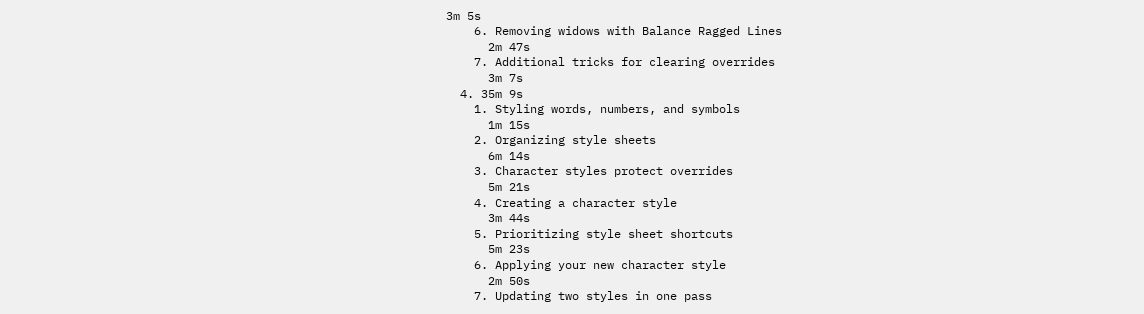3m 5s
    6. Removing widows with Balance Ragged Lines
      2m 47s
    7. Additional tricks for clearing overrides
      3m 7s
  4. 35m 9s
    1. Styling words, numbers, and symbols
      1m 15s
    2. Organizing style sheets
      6m 14s
    3. Character styles protect overrides
      5m 21s
    4. Creating a character style
      3m 44s
    5. Prioritizing style sheet shortcuts
      5m 23s
    6. Applying your new character style
      2m 50s
    7. Updating two styles in one pass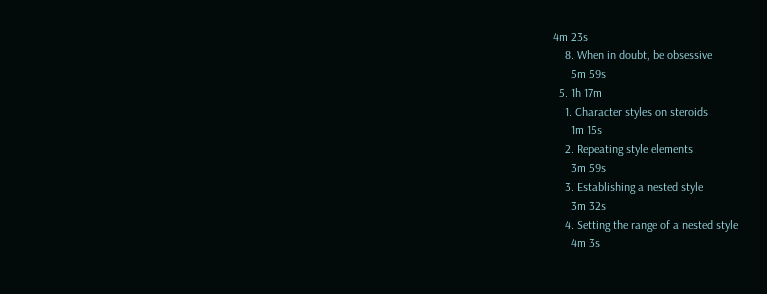4m 23s
    8. When in doubt, be obsessive
      5m 59s
  5. 1h 17m
    1. Character styles on steroids
      1m 15s
    2. Repeating style elements
      3m 59s
    3. Establishing a nested style
      3m 32s
    4. Setting the range of a nested style
      4m 3s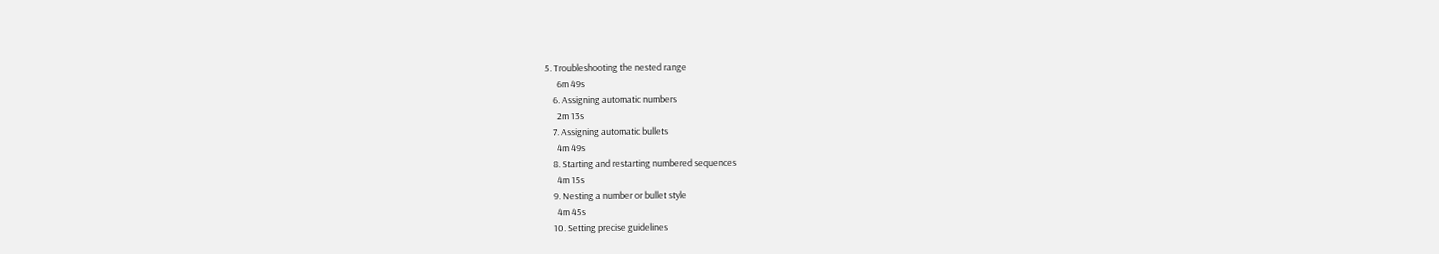5. Troubleshooting the nested range
      6m 49s
    6. Assigning automatic numbers
      2m 13s
    7. Assigning automatic bullets
      4m 49s
    8. Starting and restarting numbered sequences
      4m 15s
    9. Nesting a number or bullet style
      4m 45s
    10. Setting precise guidelines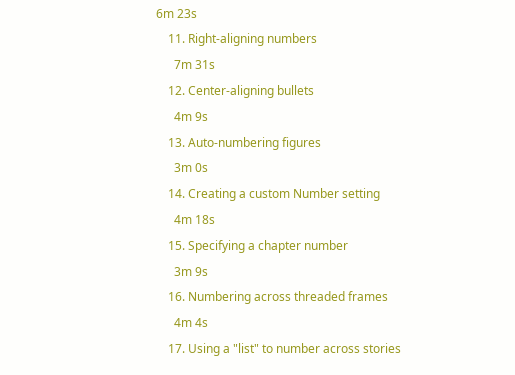6m 23s
    11. Right-aligning numbers
      7m 31s
    12. Center-aligning bullets
      4m 9s
    13. Auto-numbering figures
      3m 0s
    14. Creating a custom Number setting
      4m 18s
    15. Specifying a chapter number
      3m 9s
    16. Numbering across threaded frames
      4m 4s
    17. Using a "list" to number across stories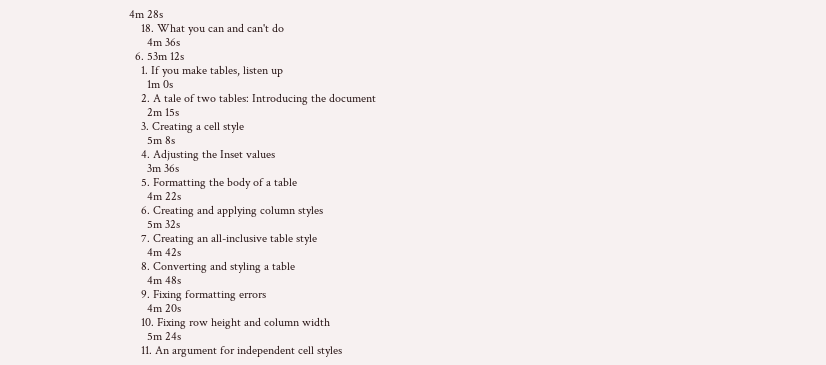4m 28s
    18. What you can and can't do
      4m 36s
  6. 53m 12s
    1. If you make tables, listen up
      1m 0s
    2. A tale of two tables: Introducing the document
      2m 15s
    3. Creating a cell style
      5m 8s
    4. Adjusting the Inset values
      3m 36s
    5. Formatting the body of a table
      4m 22s
    6. Creating and applying column styles
      5m 32s
    7. Creating an all-inclusive table style
      4m 42s
    8. Converting and styling a table
      4m 48s
    9. Fixing formatting errors
      4m 20s
    10. Fixing row height and column width
      5m 24s
    11. An argument for independent cell styles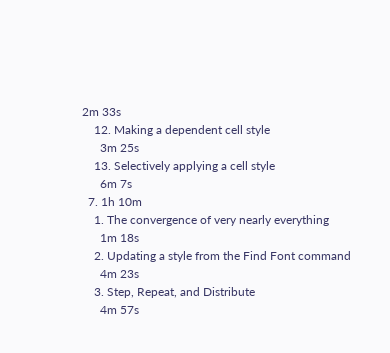2m 33s
    12. Making a dependent cell style
      3m 25s
    13. Selectively applying a cell style
      6m 7s
  7. 1h 10m
    1. The convergence of very nearly everything
      1m 18s
    2. Updating a style from the Find Font command
      4m 23s
    3. Step, Repeat, and Distribute
      4m 57s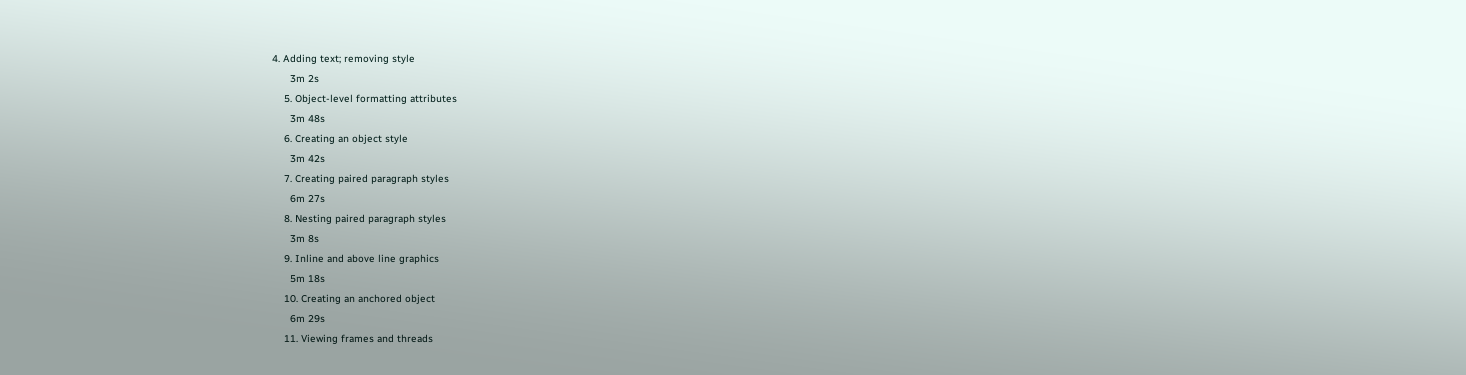4. Adding text; removing style
      3m 2s
    5. Object-level formatting attributes
      3m 48s
    6. Creating an object style
      3m 42s
    7. Creating paired paragraph styles
      6m 27s
    8. Nesting paired paragraph styles
      3m 8s
    9. Inline and above line graphics
      5m 18s
    10. Creating an anchored object
      6m 29s
    11. Viewing frames and threads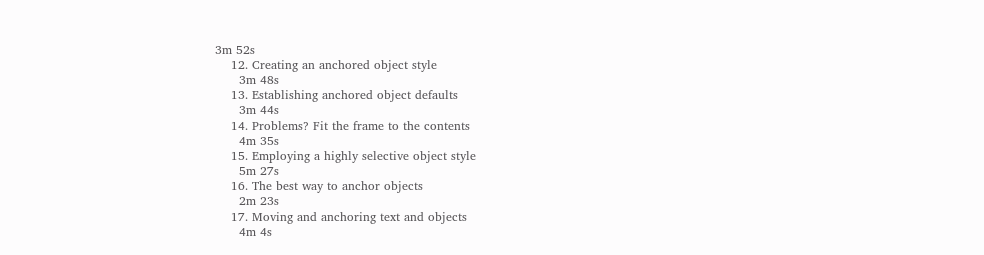3m 52s
    12. Creating an anchored object style
      3m 48s
    13. Establishing anchored object defaults
      3m 44s
    14. Problems? Fit the frame to the contents
      4m 35s
    15. Employing a highly selective object style
      5m 27s
    16. The best way to anchor objects
      2m 23s
    17. Moving and anchoring text and objects
      4m 4s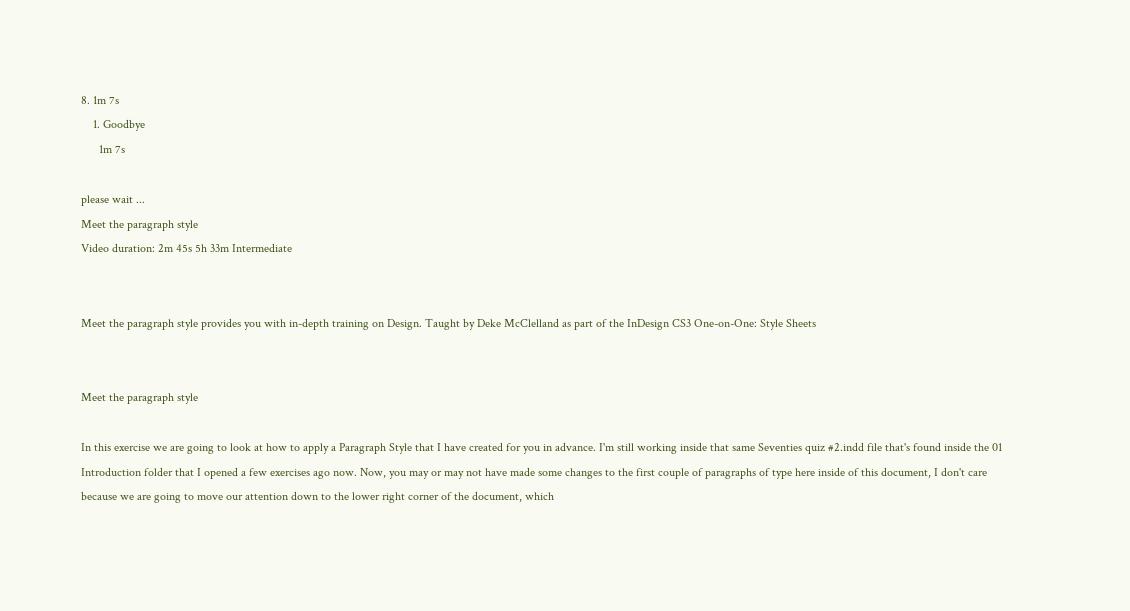8. 1m 7s
    1. Goodbye
      1m 7s

please wait ...
Meet the paragraph style
Video duration: 2m 45s 5h 33m Intermediate


Meet the paragraph style provides you with in-depth training on Design. Taught by Deke McClelland as part of the InDesign CS3 One-on-One: Style Sheets


Meet the paragraph style

In this exercise we are going to look at how to apply a Paragraph Style that I have created for you in advance. I'm still working inside that same Seventies quiz #2.indd file that's found inside the 01 Introduction folder that I opened a few exercises ago now. Now, you may or may not have made some changes to the first couple of paragraphs of type here inside of this document, I don't care because we are going to move our attention down to the lower right corner of the document, which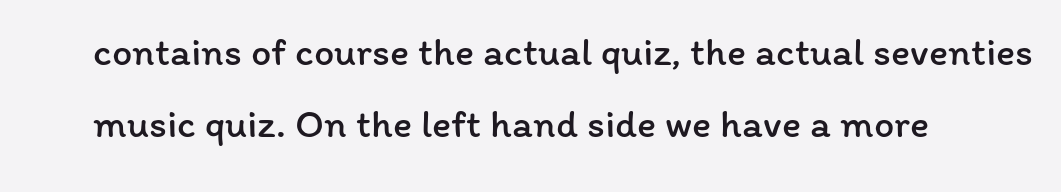contains of course the actual quiz, the actual seventies music quiz. On the left hand side we have a more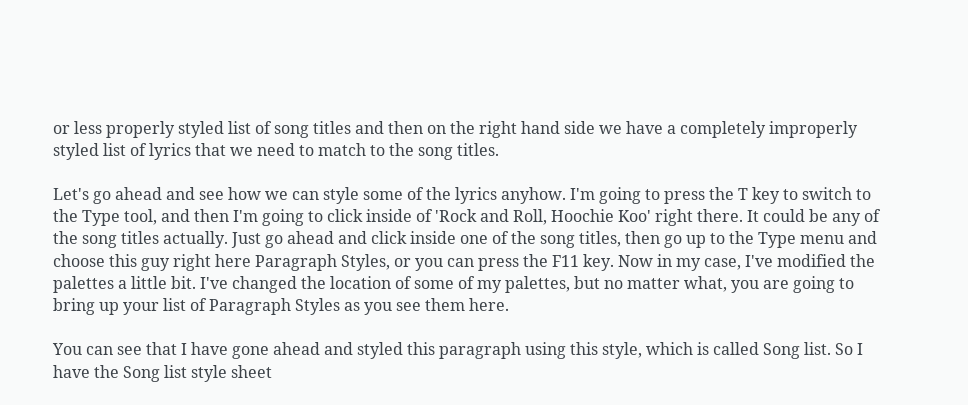or less properly styled list of song titles and then on the right hand side we have a completely improperly styled list of lyrics that we need to match to the song titles.

Let's go ahead and see how we can style some of the lyrics anyhow. I'm going to press the T key to switch to the Type tool, and then I'm going to click inside of 'Rock and Roll, Hoochie Koo' right there. It could be any of the song titles actually. Just go ahead and click inside one of the song titles, then go up to the Type menu and choose this guy right here Paragraph Styles, or you can press the F11 key. Now in my case, I've modified the palettes a little bit. I've changed the location of some of my palettes, but no matter what, you are going to bring up your list of Paragraph Styles as you see them here.

You can see that I have gone ahead and styled this paragraph using this style, which is called Song list. So I have the Song list style sheet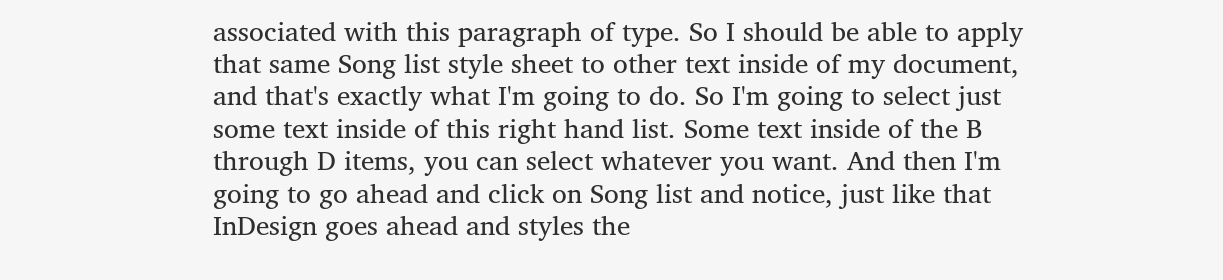associated with this paragraph of type. So I should be able to apply that same Song list style sheet to other text inside of my document, and that's exactly what I'm going to do. So I'm going to select just some text inside of this right hand list. Some text inside of the B through D items, you can select whatever you want. And then I'm going to go ahead and click on Song list and notice, just like that InDesign goes ahead and styles the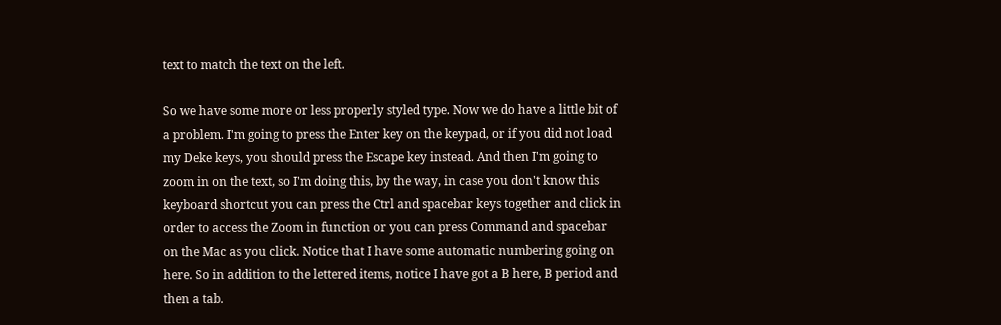text to match the text on the left.

So we have some more or less properly styled type. Now we do have a little bit of a problem. I'm going to press the Enter key on the keypad, or if you did not load my Deke keys, you should press the Escape key instead. And then I'm going to zoom in on the text, so I'm doing this, by the way, in case you don't know this keyboard shortcut you can press the Ctrl and spacebar keys together and click in order to access the Zoom in function or you can press Command and spacebar on the Mac as you click. Notice that I have some automatic numbering going on here. So in addition to the lettered items, notice I have got a B here, B period and then a tab.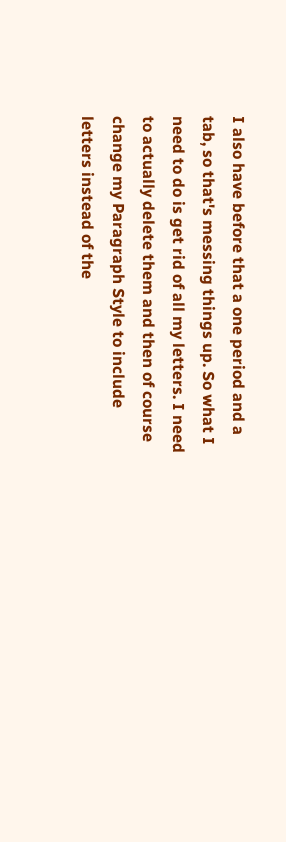I also have before that a one period and a tab, so that's messing things up. So what I need to do is get rid of all my letters. I need to actually delete them and then of course change my Paragraph Style to include letters instead of the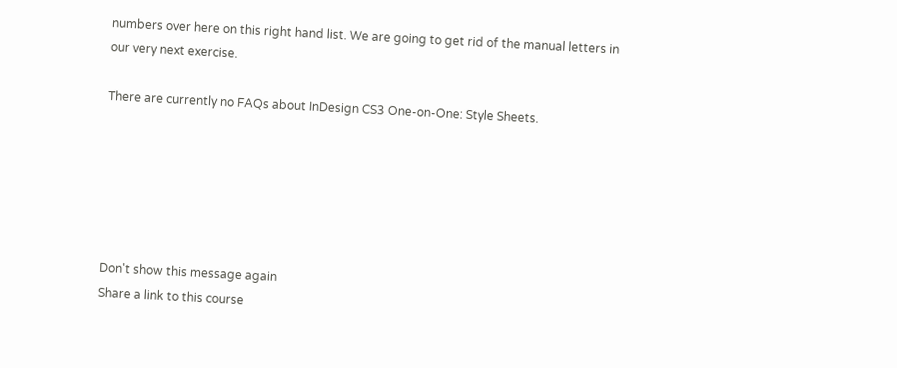numbers over here on this right hand list. We are going to get rid of the manual letters in our very next exercise.

There are currently no FAQs about InDesign CS3 One-on-One: Style Sheets.






Don't show this message again
Share a link to this course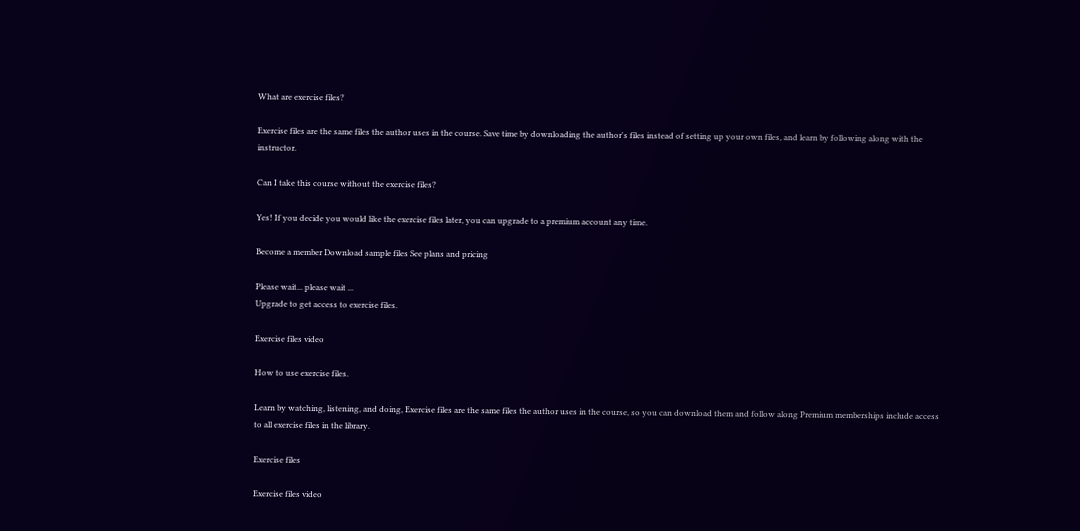What are exercise files?

Exercise files are the same files the author uses in the course. Save time by downloading the author's files instead of setting up your own files, and learn by following along with the instructor.

Can I take this course without the exercise files?

Yes! If you decide you would like the exercise files later, you can upgrade to a premium account any time.

Become a member Download sample files See plans and pricing

Please wait... please wait ...
Upgrade to get access to exercise files.

Exercise files video

How to use exercise files.

Learn by watching, listening, and doing, Exercise files are the same files the author uses in the course, so you can download them and follow along Premium memberships include access to all exercise files in the library.

Exercise files

Exercise files video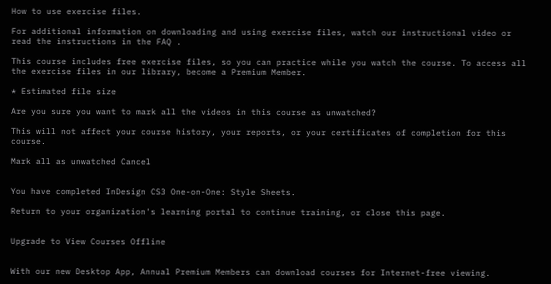How to use exercise files.

For additional information on downloading and using exercise files, watch our instructional video or read the instructions in the FAQ .

This course includes free exercise files, so you can practice while you watch the course. To access all the exercise files in our library, become a Premium Member.

* Estimated file size

Are you sure you want to mark all the videos in this course as unwatched?

This will not affect your course history, your reports, or your certificates of completion for this course.

Mark all as unwatched Cancel


You have completed InDesign CS3 One-on-One: Style Sheets.

Return to your organization's learning portal to continue training, or close this page.


Upgrade to View Courses Offline


With our new Desktop App, Annual Premium Members can download courses for Internet-free viewing.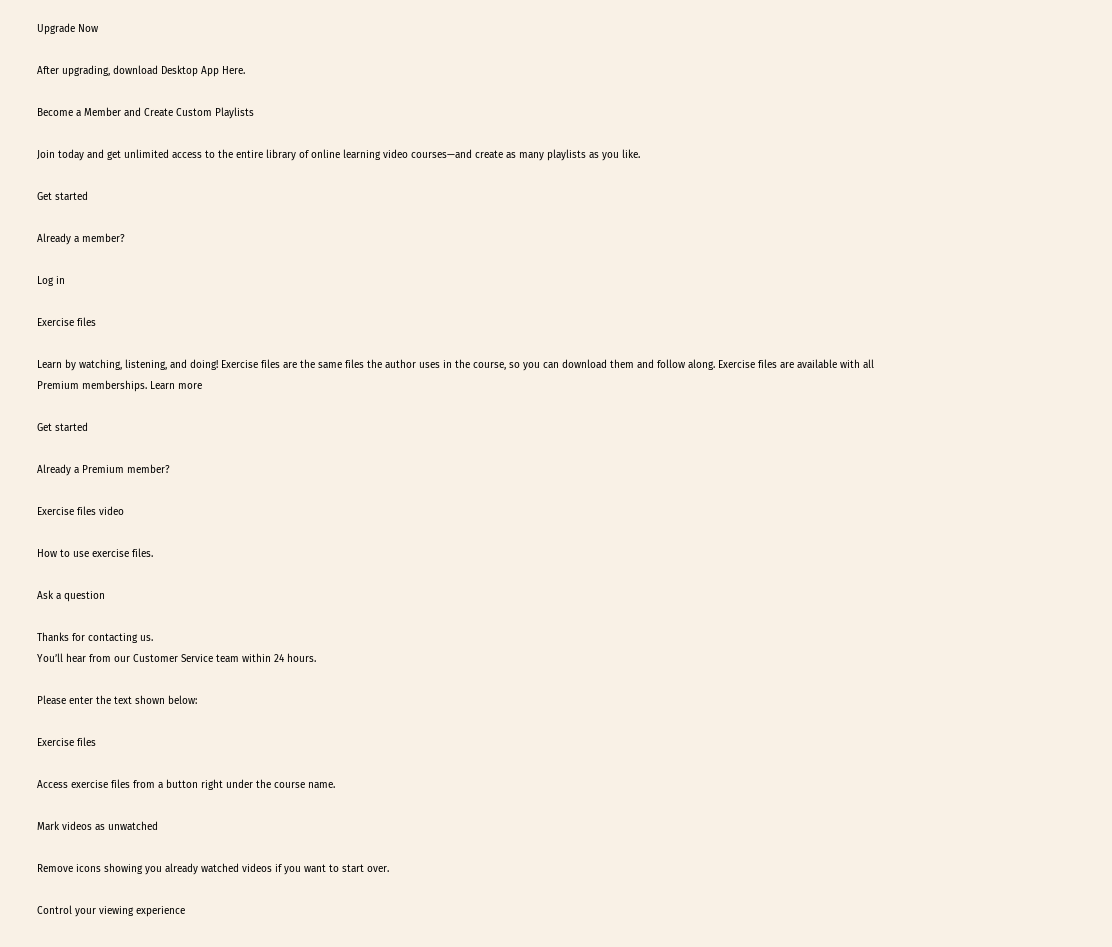Upgrade Now

After upgrading, download Desktop App Here.

Become a Member and Create Custom Playlists

Join today and get unlimited access to the entire library of online learning video courses—and create as many playlists as you like.

Get started

Already a member?

Log in

Exercise files

Learn by watching, listening, and doing! Exercise files are the same files the author uses in the course, so you can download them and follow along. Exercise files are available with all Premium memberships. Learn more

Get started

Already a Premium member?

Exercise files video

How to use exercise files.

Ask a question

Thanks for contacting us.
You’ll hear from our Customer Service team within 24 hours.

Please enter the text shown below:

Exercise files

Access exercise files from a button right under the course name.

Mark videos as unwatched

Remove icons showing you already watched videos if you want to start over.

Control your viewing experience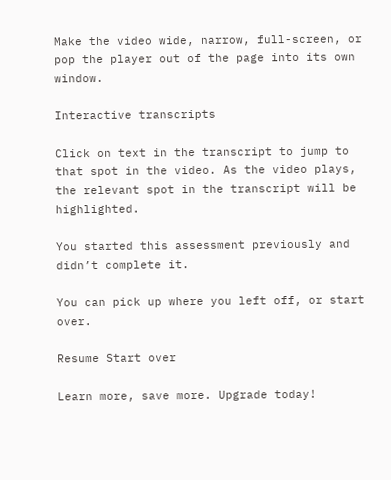Make the video wide, narrow, full-screen, or pop the player out of the page into its own window.

Interactive transcripts

Click on text in the transcript to jump to that spot in the video. As the video plays, the relevant spot in the transcript will be highlighted.

You started this assessment previously and didn’t complete it.

You can pick up where you left off, or start over.

Resume Start over

Learn more, save more. Upgrade today!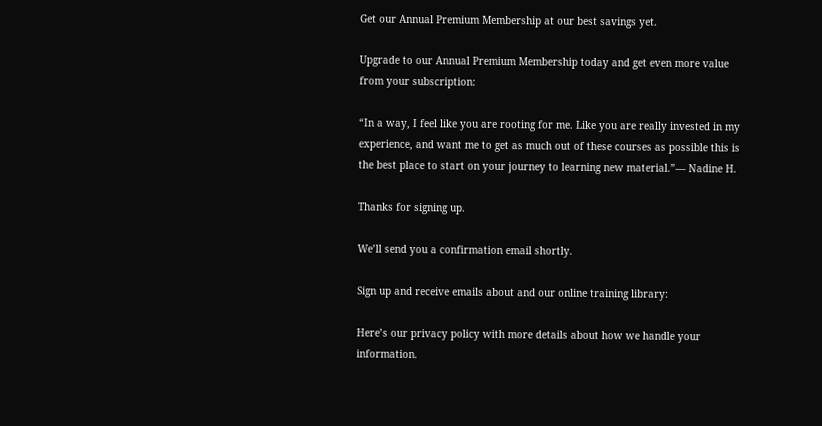Get our Annual Premium Membership at our best savings yet.

Upgrade to our Annual Premium Membership today and get even more value from your subscription:

“In a way, I feel like you are rooting for me. Like you are really invested in my experience, and want me to get as much out of these courses as possible this is the best place to start on your journey to learning new material.”— Nadine H.

Thanks for signing up.

We’ll send you a confirmation email shortly.

Sign up and receive emails about and our online training library:

Here’s our privacy policy with more details about how we handle your information.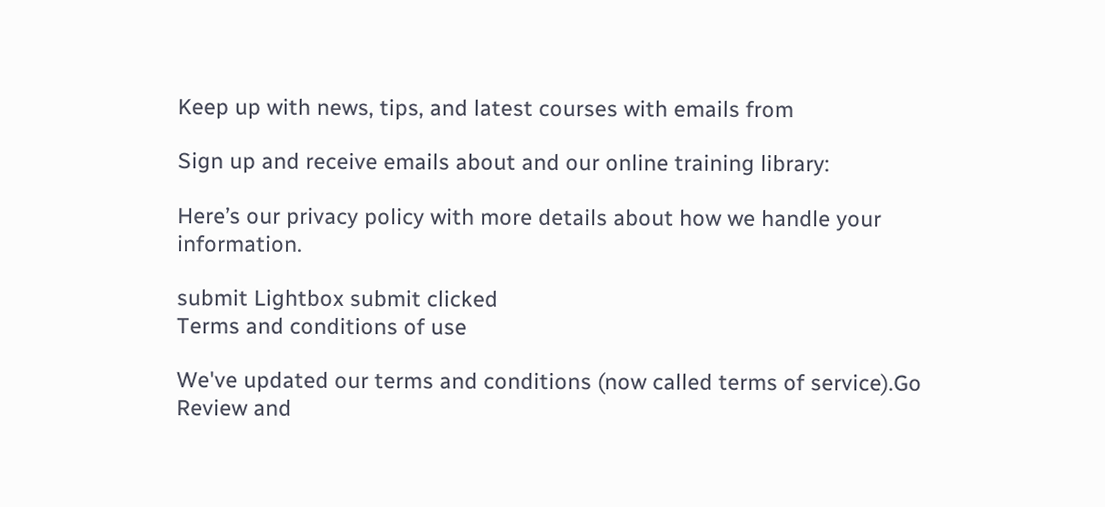Keep up with news, tips, and latest courses with emails from

Sign up and receive emails about and our online training library:

Here’s our privacy policy with more details about how we handle your information.

submit Lightbox submit clicked
Terms and conditions of use

We've updated our terms and conditions (now called terms of service).Go
Review and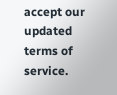accept our updated terms of service.